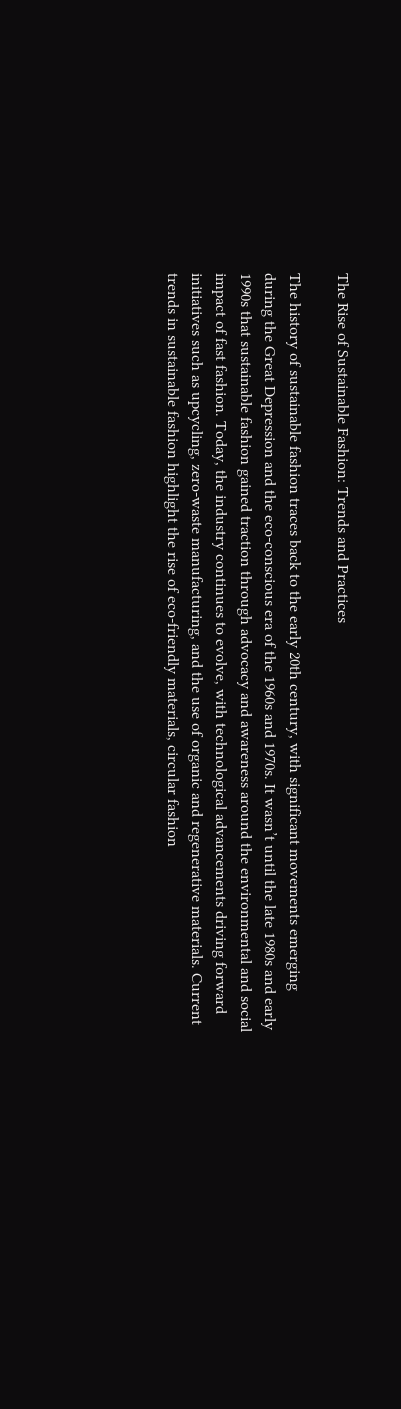The Rise of Sustainable Fashion: Trends and Practices

The history of sustainable fashion traces back to the early 20th century, with significant movements emerging during the Great Depression and the eco-conscious era of the 1960s and 1970s. It wasn’t until the late 1980s and early 1990s that sustainable fashion gained traction through advocacy and awareness around the environmental and social impact of fast fashion. Today, the industry continues to evolve, with technological advancements driving forward initiatives such as upcycling, zero-waste manufacturing, and the use of organic and regenerative materials. Current trends in sustainable fashion highlight the rise of eco-friendly materials, circular fashion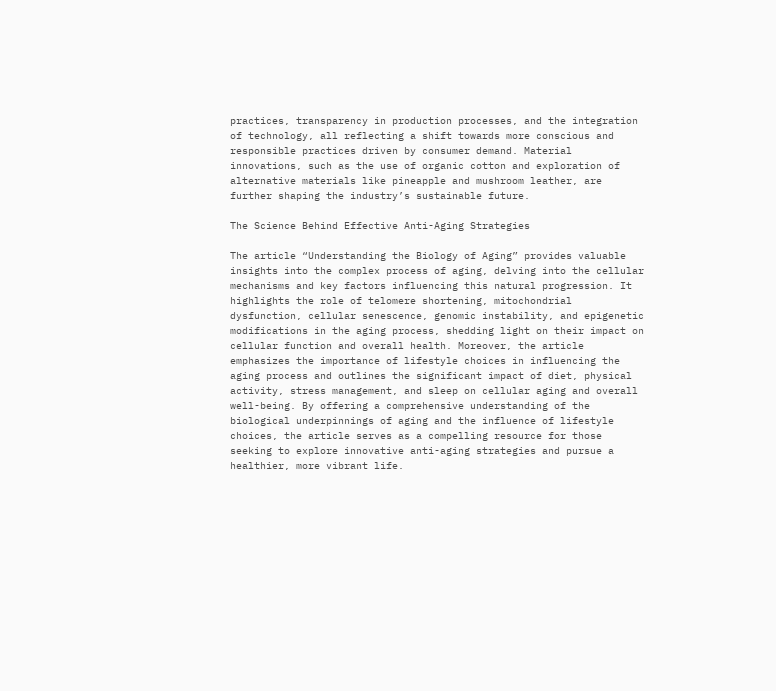practices, transparency in production processes, and the integration of technology, all reflecting a shift towards more conscious and responsible practices driven by consumer demand. Material innovations, such as the use of organic cotton and exploration of alternative materials like pineapple and mushroom leather, are further shaping the industry’s sustainable future.

The Science Behind Effective Anti-Aging Strategies

The article “Understanding the Biology of Aging” provides valuable insights into the complex process of aging, delving into the cellular mechanisms and key factors influencing this natural progression. It highlights the role of telomere shortening, mitochondrial dysfunction, cellular senescence, genomic instability, and epigenetic modifications in the aging process, shedding light on their impact on cellular function and overall health. Moreover, the article emphasizes the importance of lifestyle choices in influencing the aging process and outlines the significant impact of diet, physical activity, stress management, and sleep on cellular aging and overall well-being. By offering a comprehensive understanding of the biological underpinnings of aging and the influence of lifestyle choices, the article serves as a compelling resource for those seeking to explore innovative anti-aging strategies and pursue a healthier, more vibrant life.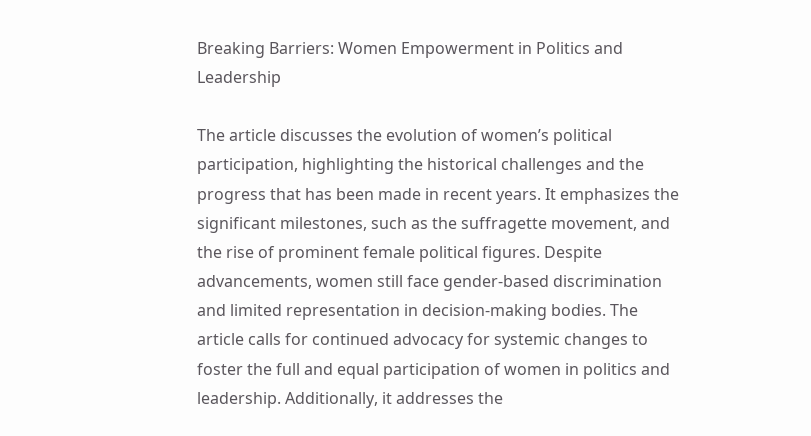Breaking Barriers: Women Empowerment in Politics and Leadership

The article discusses the evolution of women’s political participation, highlighting the historical challenges and the progress that has been made in recent years. It emphasizes the significant milestones, such as the suffragette movement, and the rise of prominent female political figures. Despite advancements, women still face gender-based discrimination and limited representation in decision-making bodies. The article calls for continued advocacy for systemic changes to foster the full and equal participation of women in politics and leadership. Additionally, it addresses the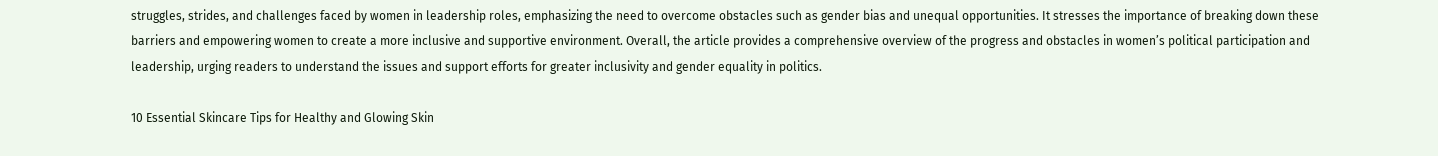struggles, strides, and challenges faced by women in leadership roles, emphasizing the need to overcome obstacles such as gender bias and unequal opportunities. It stresses the importance of breaking down these barriers and empowering women to create a more inclusive and supportive environment. Overall, the article provides a comprehensive overview of the progress and obstacles in women’s political participation and leadership, urging readers to understand the issues and support efforts for greater inclusivity and gender equality in politics.

10 Essential Skincare Tips for Healthy and Glowing Skin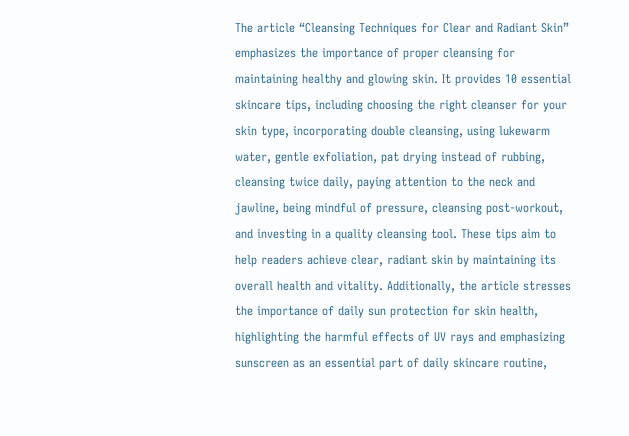The article “Cleansing Techniques for Clear and Radiant Skin” emphasizes the importance of proper cleansing for maintaining healthy and glowing skin. It provides 10 essential skincare tips, including choosing the right cleanser for your skin type, incorporating double cleansing, using lukewarm water, gentle exfoliation, pat drying instead of rubbing, cleansing twice daily, paying attention to the neck and jawline, being mindful of pressure, cleansing post-workout, and investing in a quality cleansing tool. These tips aim to help readers achieve clear, radiant skin by maintaining its overall health and vitality. Additionally, the article stresses the importance of daily sun protection for skin health, highlighting the harmful effects of UV rays and emphasizing sunscreen as an essential part of daily skincare routine,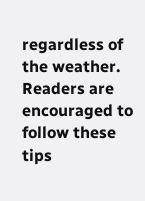regardless of the weather. Readers are encouraged to follow these tips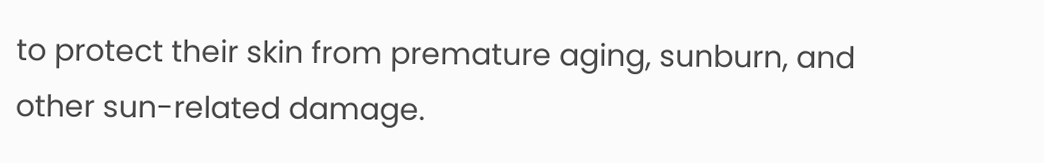to protect their skin from premature aging, sunburn, and other sun-related damage.